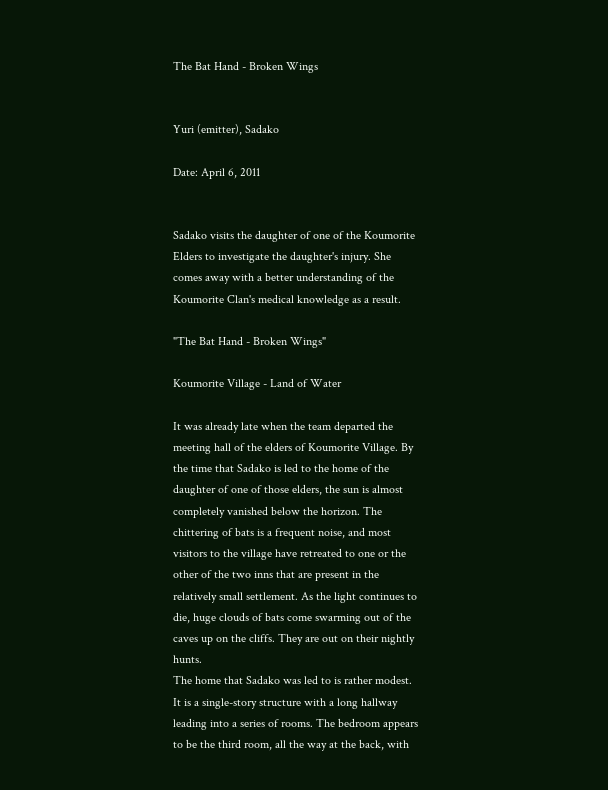The Bat Hand - Broken Wings


Yuri (emitter), Sadako

Date: April 6, 2011


Sadako visits the daughter of one of the Koumorite Elders to investigate the daughter's injury. She comes away with a better understanding of the Koumorite Clan's medical knowledge as a result.

"The Bat Hand - Broken Wings"

Koumorite Village - Land of Water

It was already late when the team departed the meeting hall of the elders of Koumorite Village. By the time that Sadako is led to the home of the daughter of one of those elders, the sun is almost completely vanished below the horizon. The chittering of bats is a frequent noise, and most visitors to the village have retreated to one or the other of the two inns that are present in the relatively small settlement. As the light continues to die, huge clouds of bats come swarming out of the caves up on the cliffs. They are out on their nightly hunts.
The home that Sadako was led to is rather modest. It is a single-story structure with a long hallway leading into a series of rooms. The bedroom appears to be the third room, all the way at the back, with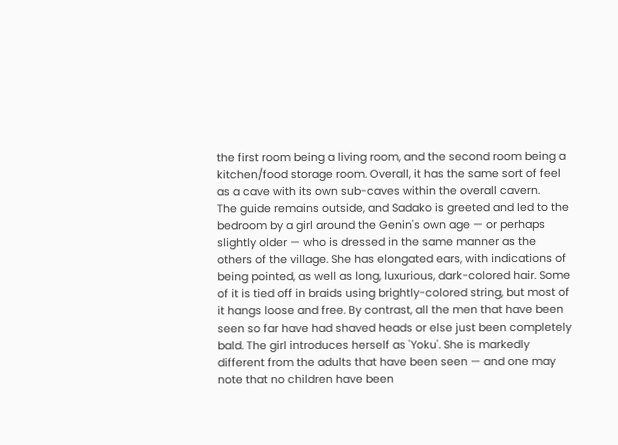the first room being a living room, and the second room being a kitchen/food storage room. Overall, it has the same sort of feel as a cave with its own sub-caves within the overall cavern.
The guide remains outside, and Sadako is greeted and led to the bedroom by a girl around the Genin's own age — or perhaps slightly older — who is dressed in the same manner as the others of the village. She has elongated ears, with indications of being pointed, as well as long, luxurious, dark-colored hair. Some of it is tied off in braids using brightly-colored string, but most of it hangs loose and free. By contrast, all the men that have been seen so far have had shaved heads or else just been completely bald. The girl introduces herself as 'Yoku'. She is markedly different from the adults that have been seen — and one may note that no children have been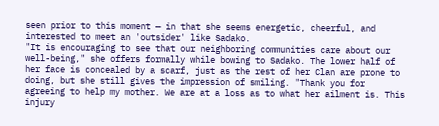seen prior to this moment — in that she seems energetic, cheerful, and interested to meet an 'outsider' like Sadako.
"It is encouraging to see that our neighboring communities care about our well-being," she offers formally while bowing to Sadako. The lower half of her face is concealed by a scarf, just as the rest of her Clan are prone to doing, but she still gives the impression of smiling. "Thank you for agreeing to help my mother. We are at a loss as to what her ailment is. This injury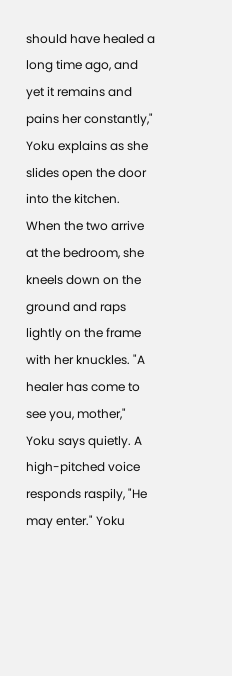should have healed a long time ago, and yet it remains and pains her constantly," Yoku explains as she slides open the door into the kitchen. When the two arrive at the bedroom, she kneels down on the ground and raps lightly on the frame with her knuckles. "A healer has come to see you, mother," Yoku says quietly. A high-pitched voice responds raspily, "He may enter." Yoku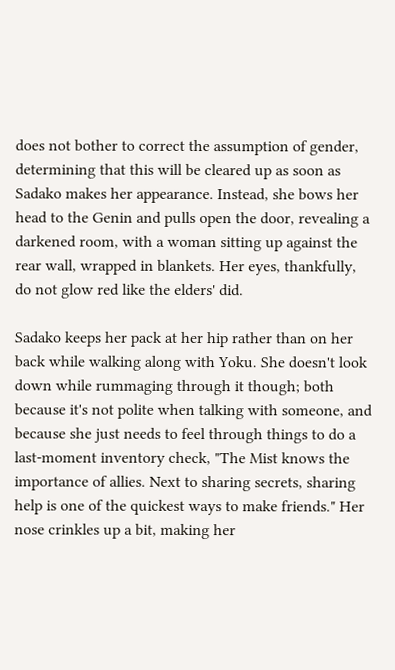does not bother to correct the assumption of gender, determining that this will be cleared up as soon as Sadako makes her appearance. Instead, she bows her head to the Genin and pulls open the door, revealing a darkened room, with a woman sitting up against the rear wall, wrapped in blankets. Her eyes, thankfully, do not glow red like the elders' did.

Sadako keeps her pack at her hip rather than on her back while walking along with Yoku. She doesn't look down while rummaging through it though; both because it's not polite when talking with someone, and because she just needs to feel through things to do a last-moment inventory check, "The Mist knows the importance of allies. Next to sharing secrets, sharing help is one of the quickest ways to make friends." Her nose crinkles up a bit, making her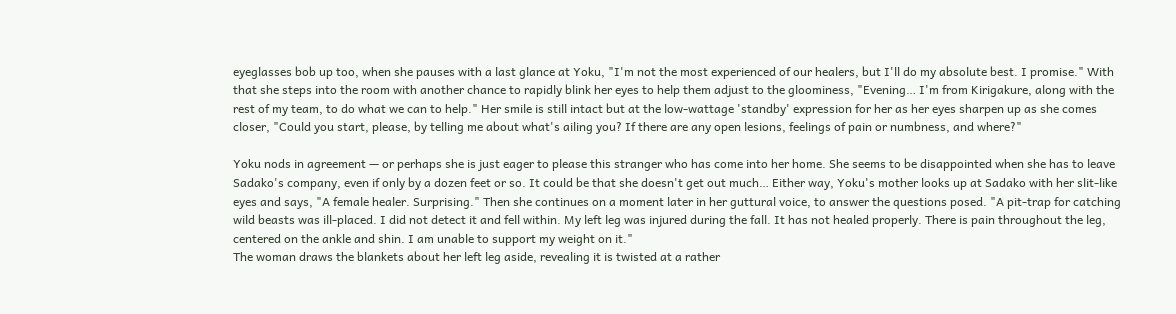eyeglasses bob up too, when she pauses with a last glance at Yoku, "I'm not the most experienced of our healers, but I'll do my absolute best. I promise." With that she steps into the room with another chance to rapidly blink her eyes to help them adjust to the gloominess, "Evening… I'm from Kirigakure, along with the rest of my team, to do what we can to help." Her smile is still intact but at the low-wattage 'standby' expression for her as her eyes sharpen up as she comes closer, "Could you start, please, by telling me about what's ailing you? If there are any open lesions, feelings of pain or numbness, and where?"

Yoku nods in agreement — or perhaps she is just eager to please this stranger who has come into her home. She seems to be disappointed when she has to leave Sadako's company, even if only by a dozen feet or so. It could be that she doesn't get out much… Either way, Yoku's mother looks up at Sadako with her slit-like eyes and says, "A female healer. Surprising." Then she continues on a moment later in her guttural voice, to answer the questions posed. "A pit-trap for catching wild beasts was ill-placed. I did not detect it and fell within. My left leg was injured during the fall. It has not healed properly. There is pain throughout the leg, centered on the ankle and shin. I am unable to support my weight on it."
The woman draws the blankets about her left leg aside, revealing it is twisted at a rather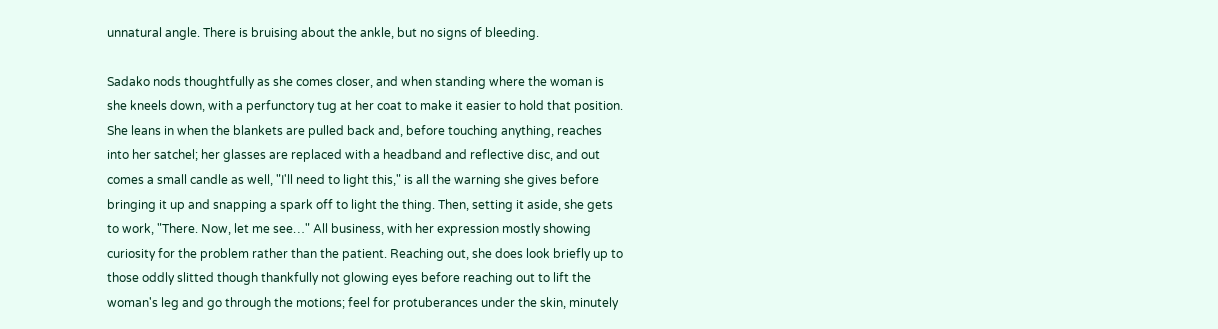unnatural angle. There is bruising about the ankle, but no signs of bleeding.

Sadako nods thoughtfully as she comes closer, and when standing where the woman is she kneels down, with a perfunctory tug at her coat to make it easier to hold that position. She leans in when the blankets are pulled back and, before touching anything, reaches into her satchel; her glasses are replaced with a headband and reflective disc, and out comes a small candle as well, "I'll need to light this," is all the warning she gives before bringing it up and snapping a spark off to light the thing. Then, setting it aside, she gets to work, "There. Now, let me see…" All business, with her expression mostly showing curiosity for the problem rather than the patient. Reaching out, she does look briefly up to those oddly slitted though thankfully not glowing eyes before reaching out to lift the woman's leg and go through the motions; feel for protuberances under the skin, minutely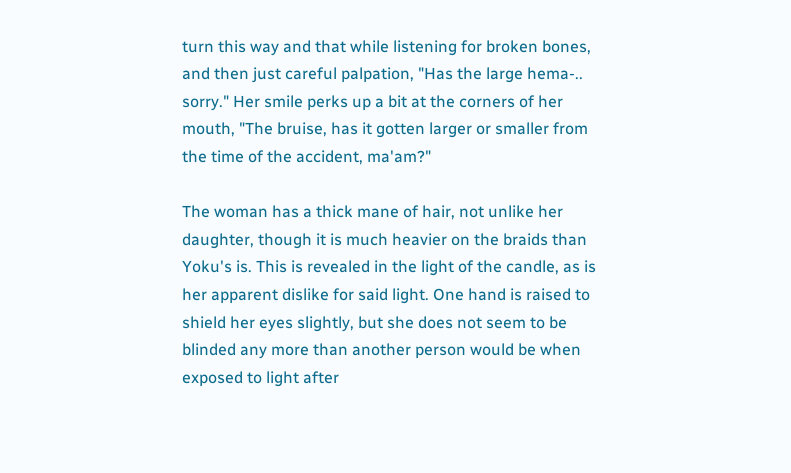turn this way and that while listening for broken bones, and then just careful palpation, "Has the large hema-.. sorry." Her smile perks up a bit at the corners of her mouth, "The bruise, has it gotten larger or smaller from the time of the accident, ma'am?"

The woman has a thick mane of hair, not unlike her daughter, though it is much heavier on the braids than Yoku's is. This is revealed in the light of the candle, as is her apparent dislike for said light. One hand is raised to shield her eyes slightly, but she does not seem to be blinded any more than another person would be when exposed to light after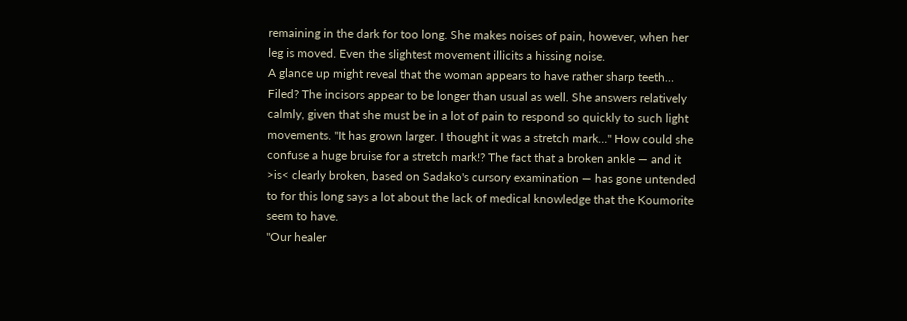remaining in the dark for too long. She makes noises of pain, however, when her leg is moved. Even the slightest movement illicits a hissing noise.
A glance up might reveal that the woman appears to have rather sharp teeth… Filed? The incisors appear to be longer than usual as well. She answers relatively calmly, given that she must be in a lot of pain to respond so quickly to such light movements. "It has grown larger. I thought it was a stretch mark…" How could she confuse a huge bruise for a stretch mark!? The fact that a broken ankle — and it >is< clearly broken, based on Sadako's cursory examination — has gone untended to for this long says a lot about the lack of medical knowledge that the Koumorite seem to have.
"Our healer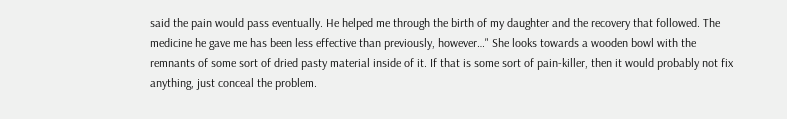said the pain would pass eventually. He helped me through the birth of my daughter and the recovery that followed. The medicine he gave me has been less effective than previously, however…" She looks towards a wooden bowl with the remnants of some sort of dried pasty material inside of it. If that is some sort of pain-killer, then it would probably not fix anything, just conceal the problem.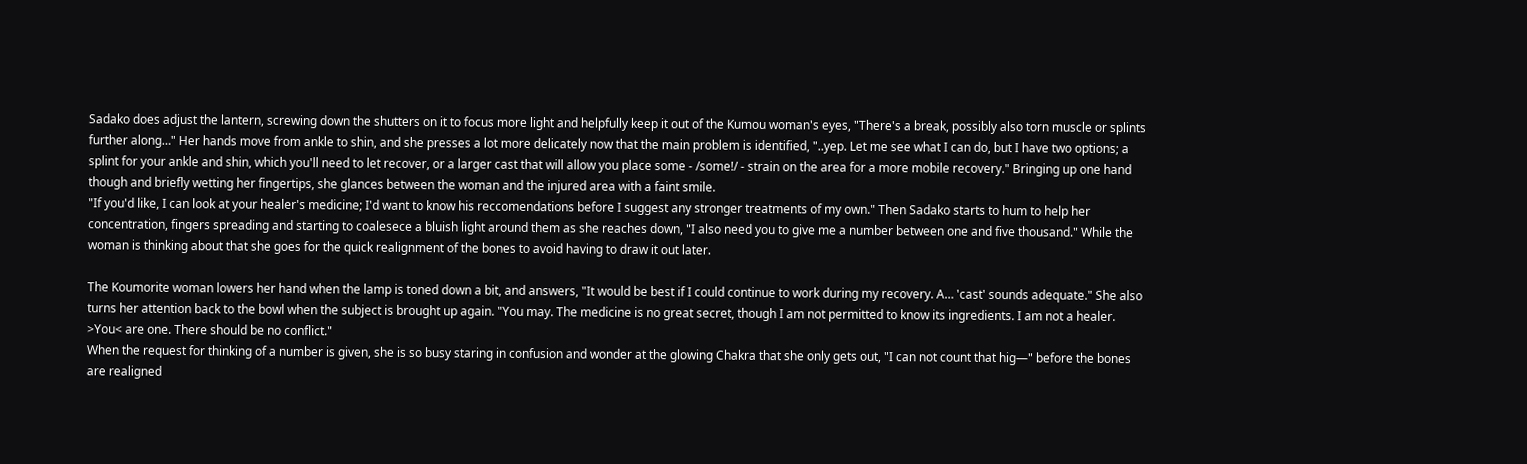Sadako does adjust the lantern, screwing down the shutters on it to focus more light and helpfully keep it out of the Kumou woman's eyes, "There's a break, possibly also torn muscle or splints further along…" Her hands move from ankle to shin, and she presses a lot more delicately now that the main problem is identified, "..yep. Let me see what I can do, but I have two options; a splint for your ankle and shin, which you'll need to let recover, or a larger cast that will allow you place some - /some!/ - strain on the area for a more mobile recovery." Bringing up one hand though and briefly wetting her fingertips, she glances between the woman and the injured area with a faint smile.
"If you'd like, I can look at your healer's medicine; I'd want to know his reccomendations before I suggest any stronger treatments of my own." Then Sadako starts to hum to help her concentration, fingers spreading and starting to coalesece a bluish light around them as she reaches down, "I also need you to give me a number between one and five thousand." While the woman is thinking about that she goes for the quick realignment of the bones to avoid having to draw it out later.

The Koumorite woman lowers her hand when the lamp is toned down a bit, and answers, "It would be best if I could continue to work during my recovery. A… 'cast' sounds adequate." She also turns her attention back to the bowl when the subject is brought up again. "You may. The medicine is no great secret, though I am not permitted to know its ingredients. I am not a healer. >You< are one. There should be no conflict."
When the request for thinking of a number is given, she is so busy staring in confusion and wonder at the glowing Chakra that she only gets out, "I can not count that hig—" before the bones are realigned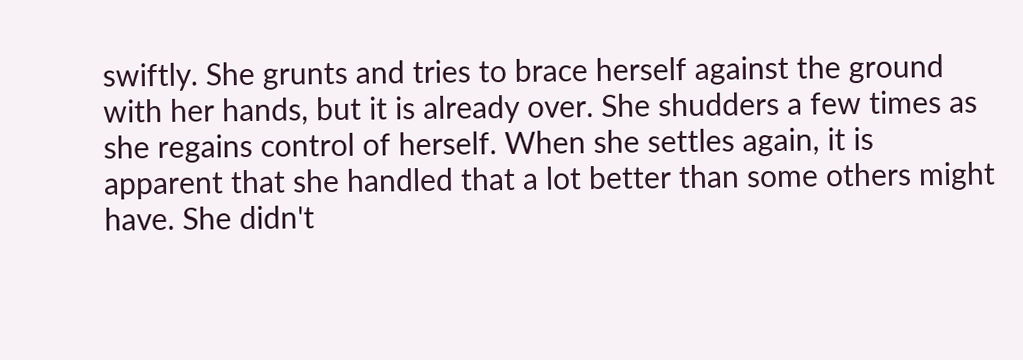swiftly. She grunts and tries to brace herself against the ground with her hands, but it is already over. She shudders a few times as she regains control of herself. When she settles again, it is apparent that she handled that a lot better than some others might have. She didn't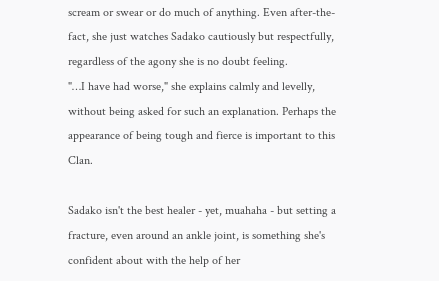scream or swear or do much of anything. Even after-the-fact, she just watches Sadako cautiously but respectfully, regardless of the agony she is no doubt feeling.
"…I have had worse," she explains calmly and levelly, without being asked for such an explanation. Perhaps the appearance of being tough and fierce is important to this Clan.

Sadako isn't the best healer - yet, muahaha - but setting a fracture, even around an ankle joint, is something she's confident about with the help of her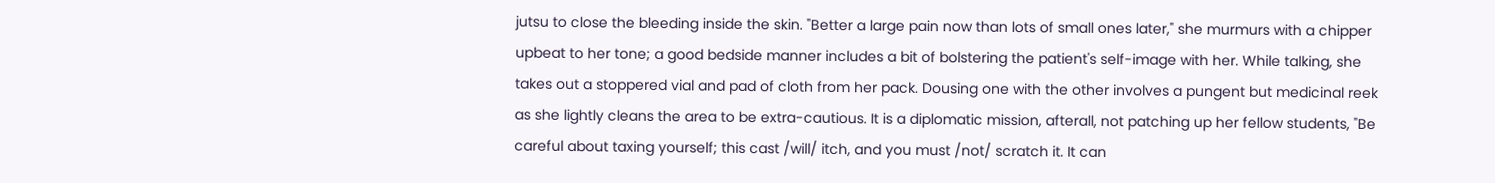jutsu to close the bleeding inside the skin. "Better a large pain now than lots of small ones later," she murmurs with a chipper upbeat to her tone; a good bedside manner includes a bit of bolstering the patient's self-image with her. While talking, she takes out a stoppered vial and pad of cloth from her pack. Dousing one with the other involves a pungent but medicinal reek as she lightly cleans the area to be extra-cautious. It is a diplomatic mission, afterall, not patching up her fellow students, "Be careful about taxing yourself; this cast /will/ itch, and you must /not/ scratch it. It can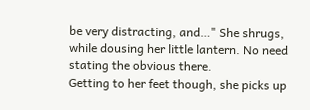be very distracting, and…" She shrugs, while dousing her little lantern. No need stating the obvious there.
Getting to her feet though, she picks up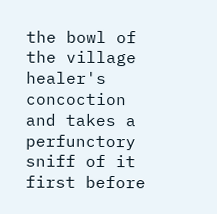the bowl of the village healer's concoction and takes a perfunctory sniff of it first before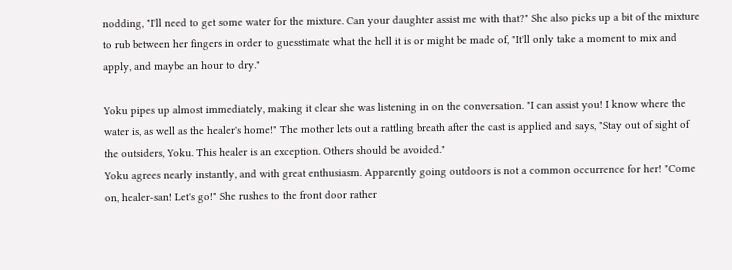nodding, "I'll need to get some water for the mixture. Can your daughter assist me with that?" She also picks up a bit of the mixture to rub between her fingers in order to guesstimate what the hell it is or might be made of, "It'll only take a moment to mix and apply, and maybe an hour to dry."

Yoku pipes up almost immediately, making it clear she was listening in on the conversation. "I can assist you! I know where the water is, as well as the healer's home!" The mother lets out a rattling breath after the cast is applied and says, "Stay out of sight of the outsiders, Yoku. This healer is an exception. Others should be avoided."
Yoku agrees nearly instantly, and with great enthusiasm. Apparently going outdoors is not a common occurrence for her! "Come on, healer-san! Let's go!" She rushes to the front door rather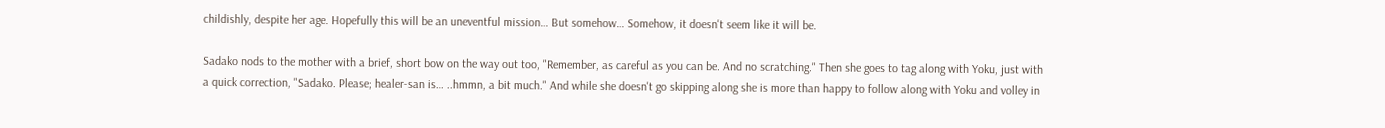childishly, despite her age. Hopefully this will be an uneventful mission… But somehow… Somehow, it doesn't seem like it will be.

Sadako nods to the mother with a brief, short bow on the way out too, "Remember, as careful as you can be. And no scratching." Then she goes to tag along with Yoku, just with a quick correction, "Sadako. Please; healer-san is… ..hmmn, a bit much." And while she doesn't go skipping along she is more than happy to follow along with Yoku and volley in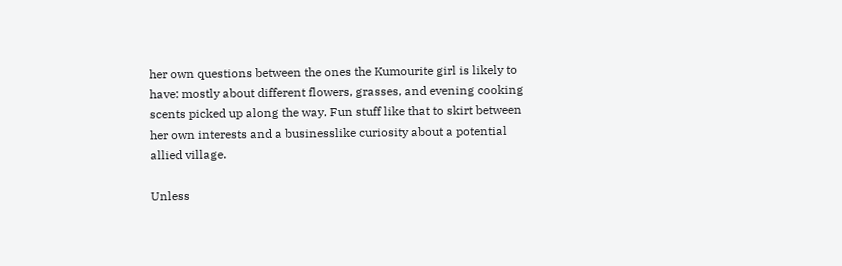her own questions between the ones the Kumourite girl is likely to have: mostly about different flowers, grasses, and evening cooking scents picked up along the way. Fun stuff like that to skirt between her own interests and a businesslike curiosity about a potential allied village.

Unless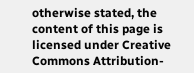otherwise stated, the content of this page is licensed under Creative Commons Attribution-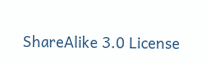ShareAlike 3.0 License